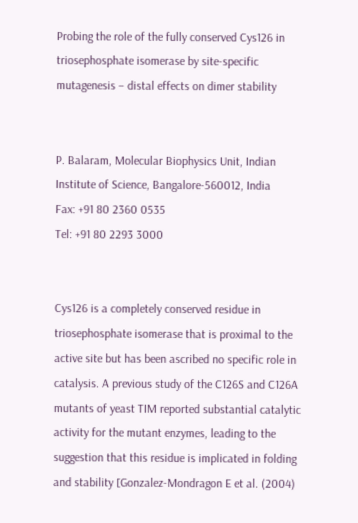Probing the role of the fully conserved Cys126 in triosephosphate isomerase by site-specific mutagenesis – distal effects on dimer stability


P. Balaram, Molecular Biophysics Unit, Indian Institute of Science, Bangalore-560012, India
Fax: +91 80 2360 0535
Tel: +91 80 2293 3000


Cys126 is a completely conserved residue in triosephosphate isomerase that is proximal to the active site but has been ascribed no specific role in catalysis. A previous study of the C126S and C126A mutants of yeast TIM reported substantial catalytic activity for the mutant enzymes, leading to the suggestion that this residue is implicated in folding and stability [Gonzalez-Mondragon E et al. (2004)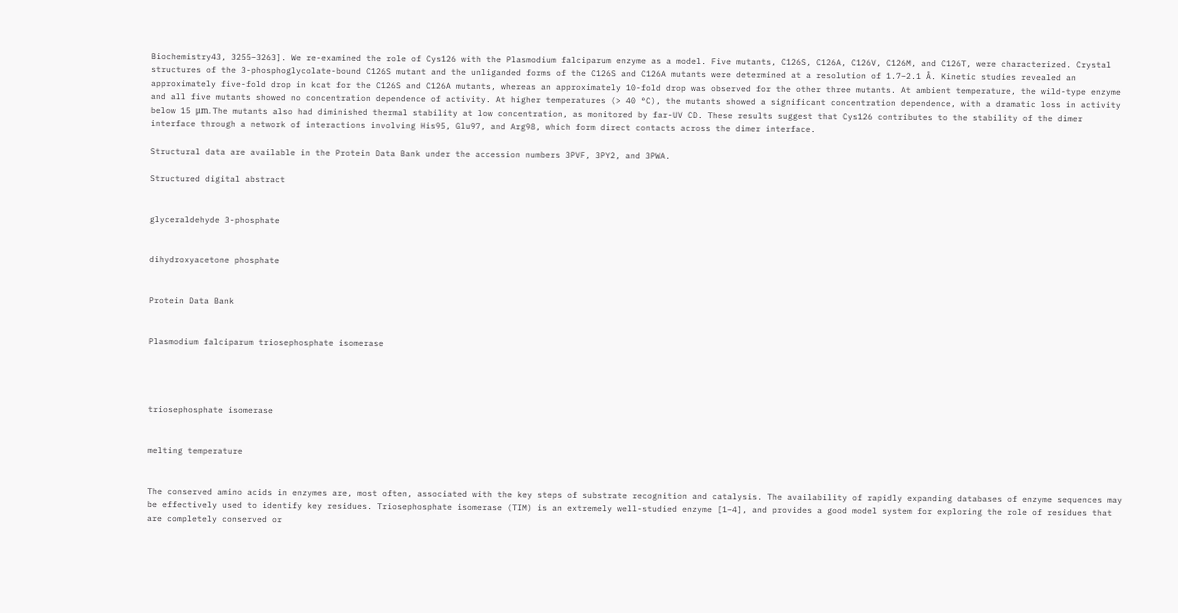Biochemistry43, 3255–3263]. We re-examined the role of Cys126 with the Plasmodium falciparum enzyme as a model. Five mutants, C126S, C126A, C126V, C126M, and C126T, were characterized. Crystal structures of the 3-phosphoglycolate-bound C126S mutant and the unliganded forms of the C126S and C126A mutants were determined at a resolution of 1.7–2.1 Å. Kinetic studies revealed an approximately five-fold drop in kcat for the C126S and C126A mutants, whereas an approximately 10-fold drop was observed for the other three mutants. At ambient temperature, the wild-type enzyme and all five mutants showed no concentration dependence of activity. At higher temperatures (> 40 °C), the mutants showed a significant concentration dependence, with a dramatic loss in activity below 15 μm. The mutants also had diminished thermal stability at low concentration, as monitored by far-UV CD. These results suggest that Cys126 contributes to the stability of the dimer interface through a network of interactions involving His95, Glu97, and Arg98, which form direct contacts across the dimer interface.

Structural data are available in the Protein Data Bank under the accession numbers 3PVF, 3PY2, and 3PWA.

Structured digital abstract


glyceraldehyde 3-phosphate


dihydroxyacetone phosphate


Protein Data Bank


Plasmodium falciparum triosephosphate isomerase




triosephosphate isomerase


melting temperature


The conserved amino acids in enzymes are, most often, associated with the key steps of substrate recognition and catalysis. The availability of rapidly expanding databases of enzyme sequences may be effectively used to identify key residues. Triosephosphate isomerase (TIM) is an extremely well-studied enzyme [1–4], and provides a good model system for exploring the role of residues that are completely conserved or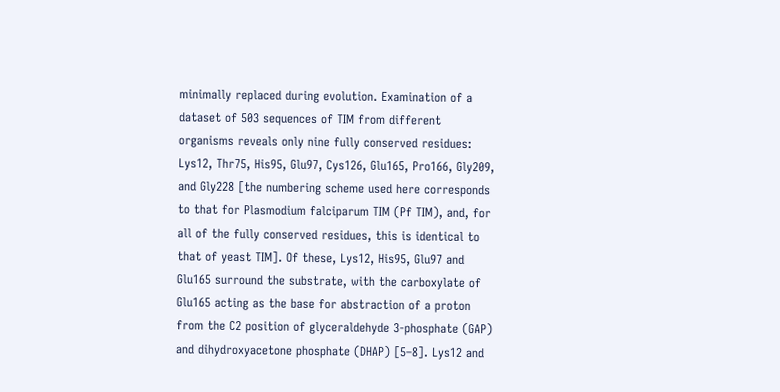minimally replaced during evolution. Examination of a dataset of 503 sequences of TIM from different organisms reveals only nine fully conserved residues: Lys12, Thr75, His95, Glu97, Cys126, Glu165, Pro166, Gly209, and Gly228 [the numbering scheme used here corresponds to that for Plasmodium falciparum TIM (Pf TIM), and, for all of the fully conserved residues, this is identical to that of yeast TIM]. Of these, Lys12, His95, Glu97 and Glu165 surround the substrate, with the carboxylate of Glu165 acting as the base for abstraction of a proton from the C2 position of glyceraldehyde 3-phosphate (GAP) and dihydroxyacetone phosphate (DHAP) [5–8]. Lys12 and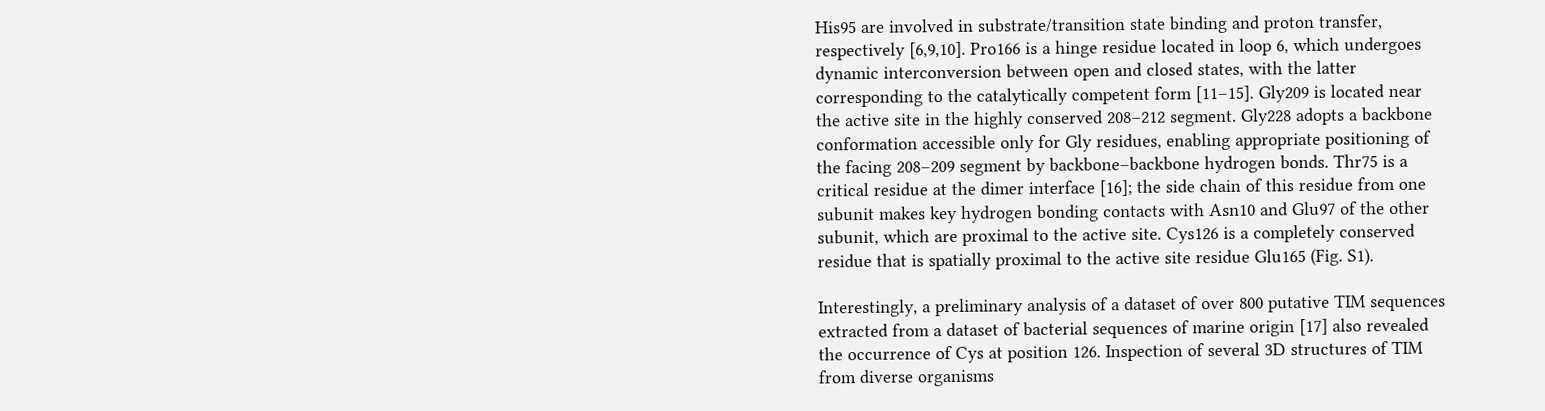His95 are involved in substrate/transition state binding and proton transfer, respectively [6,9,10]. Pro166 is a hinge residue located in loop 6, which undergoes dynamic interconversion between open and closed states, with the latter corresponding to the catalytically competent form [11–15]. Gly209 is located near the active site in the highly conserved 208–212 segment. Gly228 adopts a backbone conformation accessible only for Gly residues, enabling appropriate positioning of the facing 208–209 segment by backbone–backbone hydrogen bonds. Thr75 is a critical residue at the dimer interface [16]; the side chain of this residue from one subunit makes key hydrogen bonding contacts with Asn10 and Glu97 of the other subunit, which are proximal to the active site. Cys126 is a completely conserved residue that is spatially proximal to the active site residue Glu165 (Fig. S1).

Interestingly, a preliminary analysis of a dataset of over 800 putative TIM sequences extracted from a dataset of bacterial sequences of marine origin [17] also revealed the occurrence of Cys at position 126. Inspection of several 3D structures of TIM from diverse organisms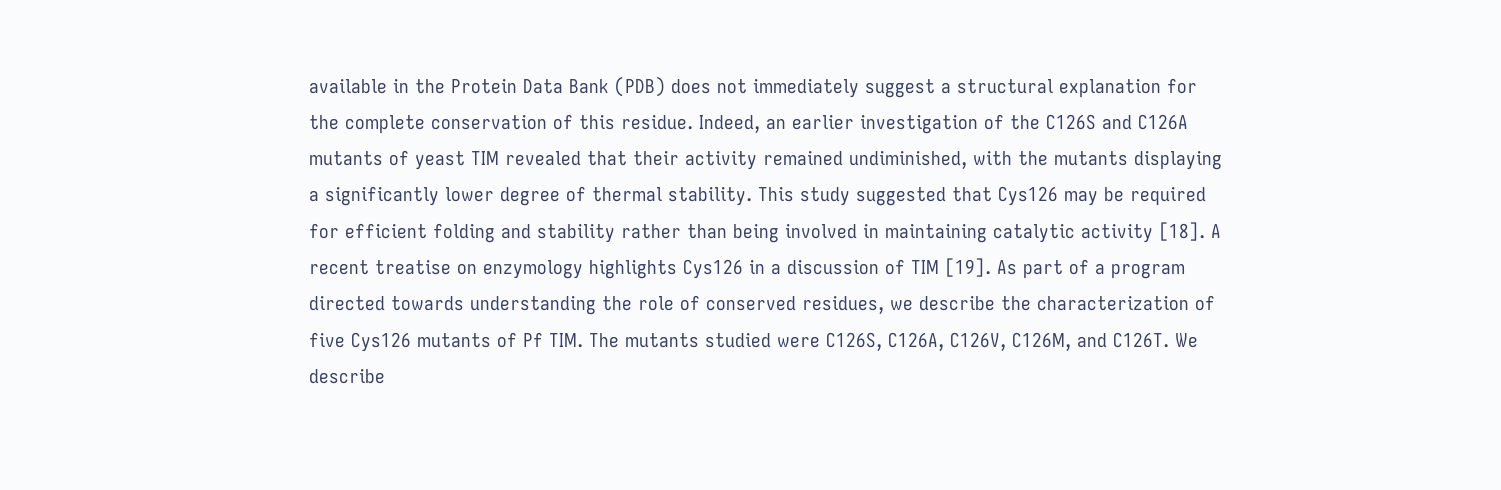available in the Protein Data Bank (PDB) does not immediately suggest a structural explanation for the complete conservation of this residue. Indeed, an earlier investigation of the C126S and C126A mutants of yeast TIM revealed that their activity remained undiminished, with the mutants displaying a significantly lower degree of thermal stability. This study suggested that Cys126 may be required for efficient folding and stability rather than being involved in maintaining catalytic activity [18]. A recent treatise on enzymology highlights Cys126 in a discussion of TIM [19]. As part of a program directed towards understanding the role of conserved residues, we describe the characterization of five Cys126 mutants of Pf TIM. The mutants studied were C126S, C126A, C126V, C126M, and C126T. We describe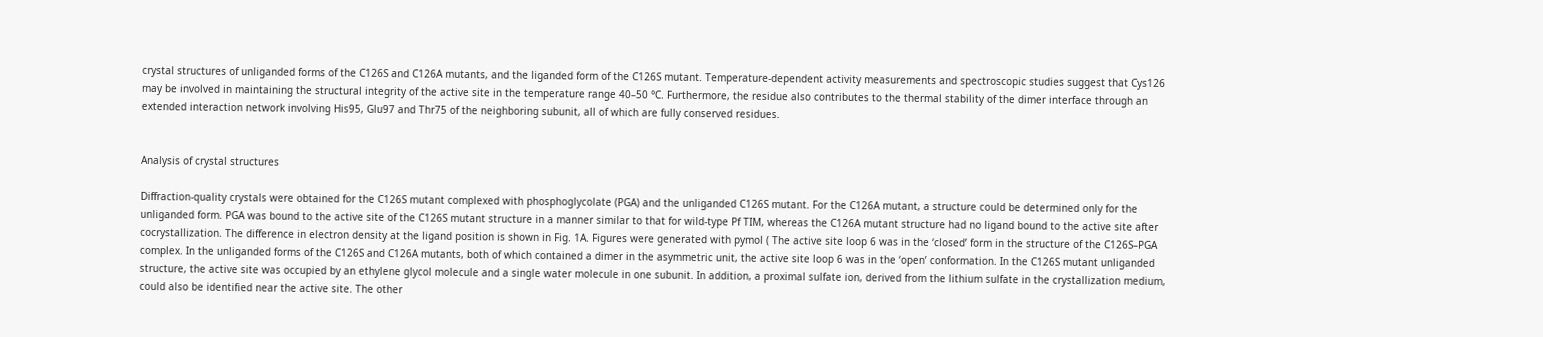crystal structures of unliganded forms of the C126S and C126A mutants, and the liganded form of the C126S mutant. Temperature-dependent activity measurements and spectroscopic studies suggest that Cys126 may be involved in maintaining the structural integrity of the active site in the temperature range 40–50 °C. Furthermore, the residue also contributes to the thermal stability of the dimer interface through an extended interaction network involving His95, Glu97 and Thr75 of the neighboring subunit, all of which are fully conserved residues.


Analysis of crystal structures

Diffraction-quality crystals were obtained for the C126S mutant complexed with phosphoglycolate (PGA) and the unliganded C126S mutant. For the C126A mutant, a structure could be determined only for the unliganded form. PGA was bound to the active site of the C126S mutant structure in a manner similar to that for wild-type Pf TIM, whereas the C126A mutant structure had no ligand bound to the active site after cocrystallization. The difference in electron density at the ligand position is shown in Fig. 1A. Figures were generated with pymol ( The active site loop 6 was in the ‘closed’ form in the structure of the C126S–PGA complex. In the unliganded forms of the C126S and C126A mutants, both of which contained a dimer in the asymmetric unit, the active site loop 6 was in the ‘open’ conformation. In the C126S mutant unliganded structure, the active site was occupied by an ethylene glycol molecule and a single water molecule in one subunit. In addition, a proximal sulfate ion, derived from the lithium sulfate in the crystallization medium, could also be identified near the active site. The other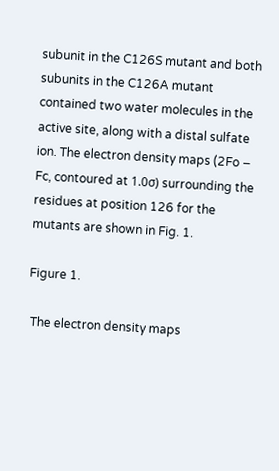subunit in the C126S mutant and both subunits in the C126A mutant contained two water molecules in the active site, along with a distal sulfate ion. The electron density maps (2Fo − Fc, contoured at 1.0σ) surrounding the residues at position 126 for the mutants are shown in Fig. 1.

Figure 1.

 The electron density maps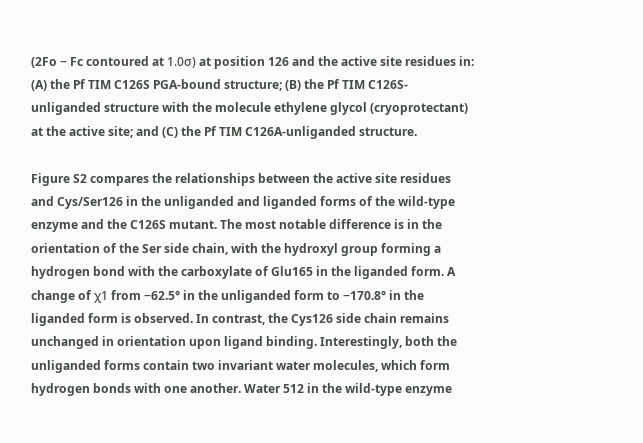(2Fo − Fc contoured at 1.0σ) at position 126 and the active site residues in: (A) the Pf TIM C126S PGA-bound structure; (B) the Pf TIM C126S-unliganded structure with the molecule ethylene glycol (cryoprotectant) at the active site; and (C) the Pf TIM C126A-unliganded structure.

Figure S2 compares the relationships between the active site residues and Cys/Ser126 in the unliganded and liganded forms of the wild-type enzyme and the C126S mutant. The most notable difference is in the orientation of the Ser side chain, with the hydroxyl group forming a hydrogen bond with the carboxylate of Glu165 in the liganded form. A change of χ1 from −62.5° in the unliganded form to −170.8° in the liganded form is observed. In contrast, the Cys126 side chain remains unchanged in orientation upon ligand binding. Interestingly, both the unliganded forms contain two invariant water molecules, which form hydrogen bonds with one another. Water 512 in the wild-type enzyme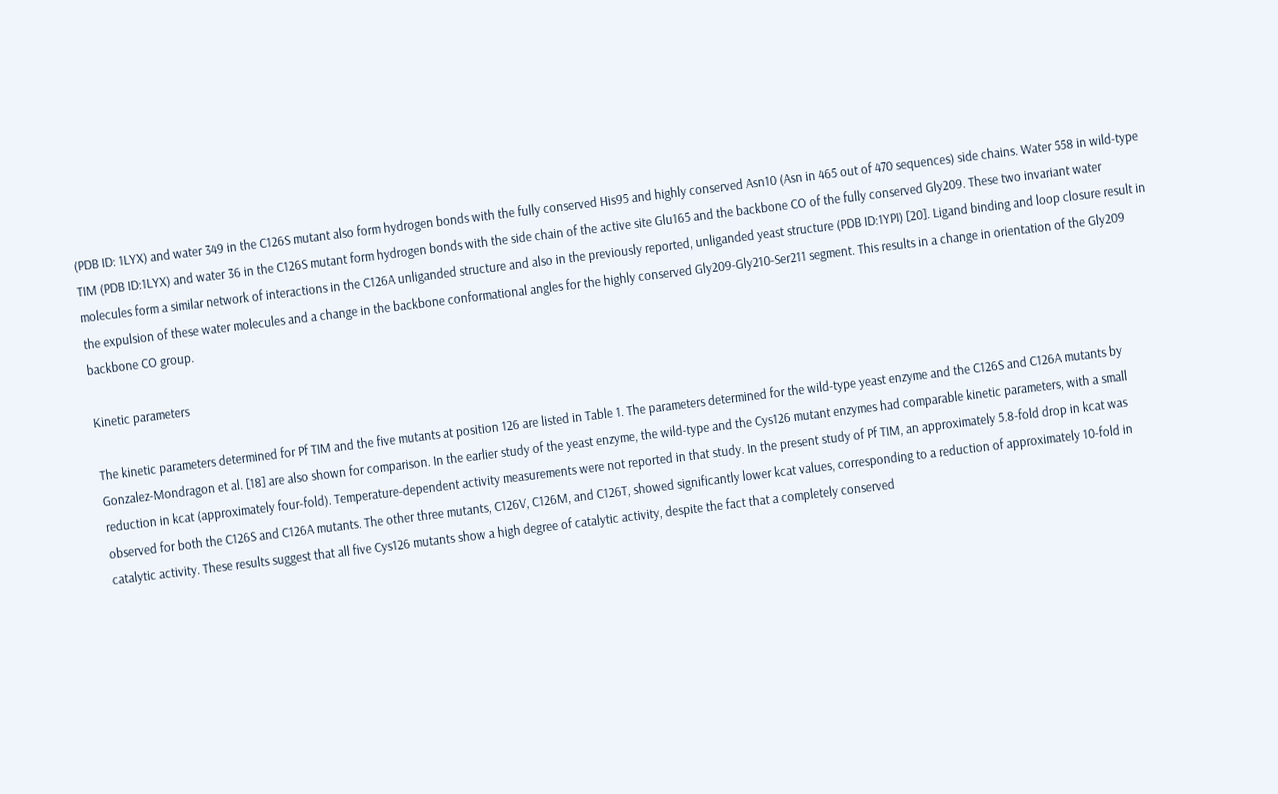(PDB ID: 1LYX) and water 349 in the C126S mutant also form hydrogen bonds with the fully conserved His95 and highly conserved Asn10 (Asn in 465 out of 470 sequences) side chains. Water 558 in wild-type TIM (PDB ID:1LYX) and water 36 in the C126S mutant form hydrogen bonds with the side chain of the active site Glu165 and the backbone CO of the fully conserved Gly209. These two invariant water molecules form a similar network of interactions in the C126A unliganded structure and also in the previously reported, unliganded yeast structure (PDB ID:1YPI) [20]. Ligand binding and loop closure result in the expulsion of these water molecules and a change in the backbone conformational angles for the highly conserved Gly209-Gly210-Ser211 segment. This results in a change in orientation of the Gly209 backbone CO group.

Kinetic parameters

The kinetic parameters determined for Pf TIM and the five mutants at position 126 are listed in Table 1. The parameters determined for the wild-type yeast enzyme and the C126S and C126A mutants by Gonzalez-Mondragon et al. [18] are also shown for comparison. In the earlier study of the yeast enzyme, the wild-type and the Cys126 mutant enzymes had comparable kinetic parameters, with a small reduction in kcat (approximately four-fold). Temperature-dependent activity measurements were not reported in that study. In the present study of Pf TIM, an approximately 5.8-fold drop in kcat was observed for both the C126S and C126A mutants. The other three mutants, C126V, C126M, and C126T, showed significantly lower kcat values, corresponding to a reduction of approximately 10-fold in catalytic activity. These results suggest that all five Cys126 mutants show a high degree of catalytic activity, despite the fact that a completely conserved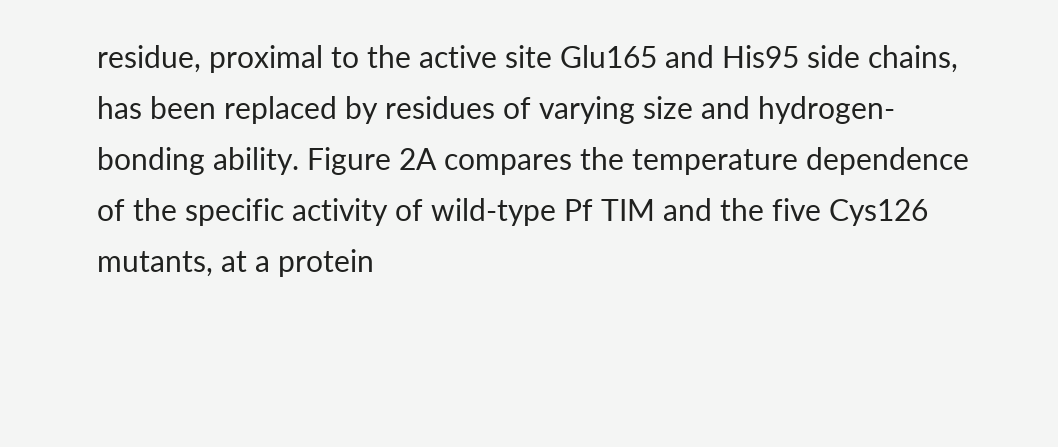residue, proximal to the active site Glu165 and His95 side chains, has been replaced by residues of varying size and hydrogen-bonding ability. Figure 2A compares the temperature dependence of the specific activity of wild-type Pf TIM and the five Cys126 mutants, at a protein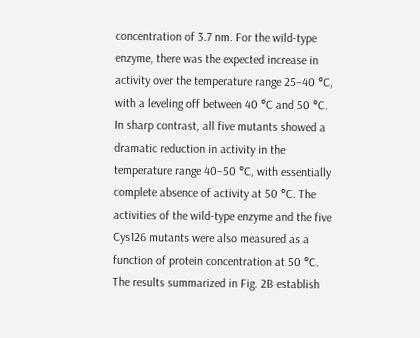concentration of 3.7 nm. For the wild-type enzyme, there was the expected increase in activity over the temperature range 25–40 °C, with a leveling off between 40 °C and 50 °C. In sharp contrast, all five mutants showed a dramatic reduction in activity in the temperature range 40–50 °C, with essentially complete absence of activity at 50 °C. The activities of the wild-type enzyme and the five Cys126 mutants were also measured as a function of protein concentration at 50 °C. The results summarized in Fig. 2B establish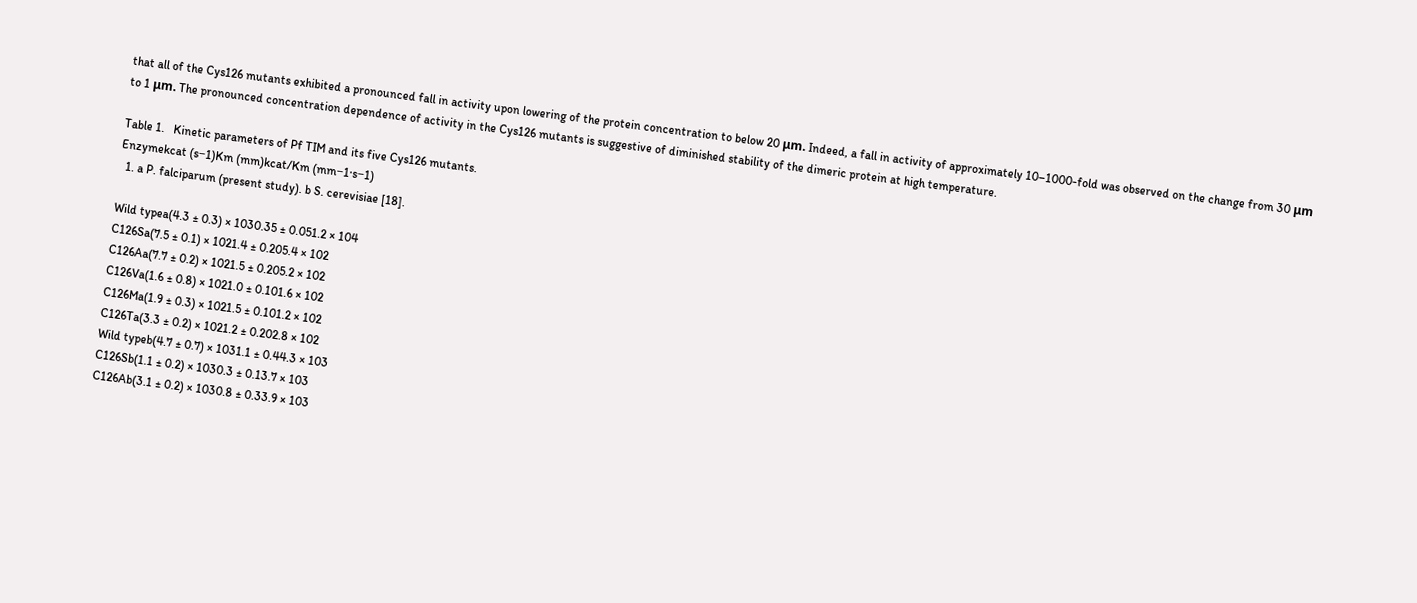that all of the Cys126 mutants exhibited a pronounced fall in activity upon lowering of the protein concentration to below 20 μm. Indeed, a fall in activity of approximately 10–1000-fold was observed on the change from 30 μm to 1 μm. The pronounced concentration dependence of activity in the Cys126 mutants is suggestive of diminished stability of the dimeric protein at high temperature.

Table 1.   Kinetic parameters of Pf TIM and its five Cys126 mutants.
Enzymekcat (s−1)Km (mm)kcat/Km (mm−1·s−1)
  1. a P. falciparum (present study). b S. cerevisiae [18].

Wild typea(4.3 ± 0.3) × 1030.35 ± 0.051.2 × 104
C126Sa(7.5 ± 0.1) × 1021.4 ± 0.205.4 × 102
C126Aa(7.7 ± 0.2) × 1021.5 ± 0.205.2 × 102
C126Va(1.6 ± 0.8) × 1021.0 ± 0.101.6 × 102
C126Ma(1.9 ± 0.3) × 1021.5 ± 0.101.2 × 102
C126Ta(3.3 ± 0.2) × 1021.2 ± 0.202.8 × 102
Wild typeb(4.7 ± 0.7) × 1031.1 ± 0.44.3 × 103
C126Sb(1.1 ± 0.2) × 1030.3 ± 0.13.7 × 103
C126Ab(3.1 ± 0.2) × 1030.8 ± 0.33.9 × 103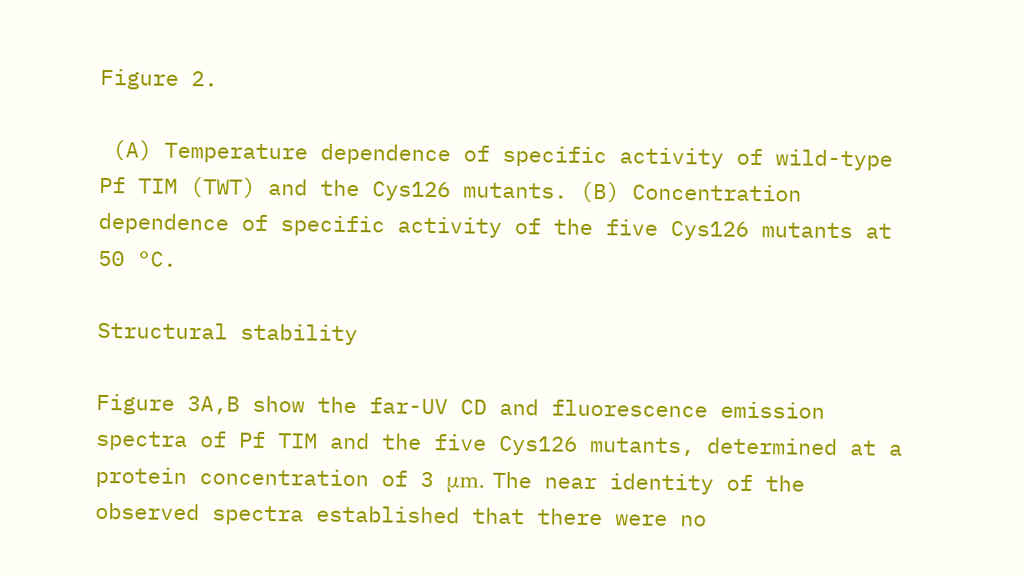Figure 2.

 (A) Temperature dependence of specific activity of wild-type Pf TIM (TWT) and the Cys126 mutants. (B) Concentration dependence of specific activity of the five Cys126 mutants at 50 °C.

Structural stability

Figure 3A,B show the far-UV CD and fluorescence emission spectra of Pf TIM and the five Cys126 mutants, determined at a protein concentration of 3 μm. The near identity of the observed spectra established that there were no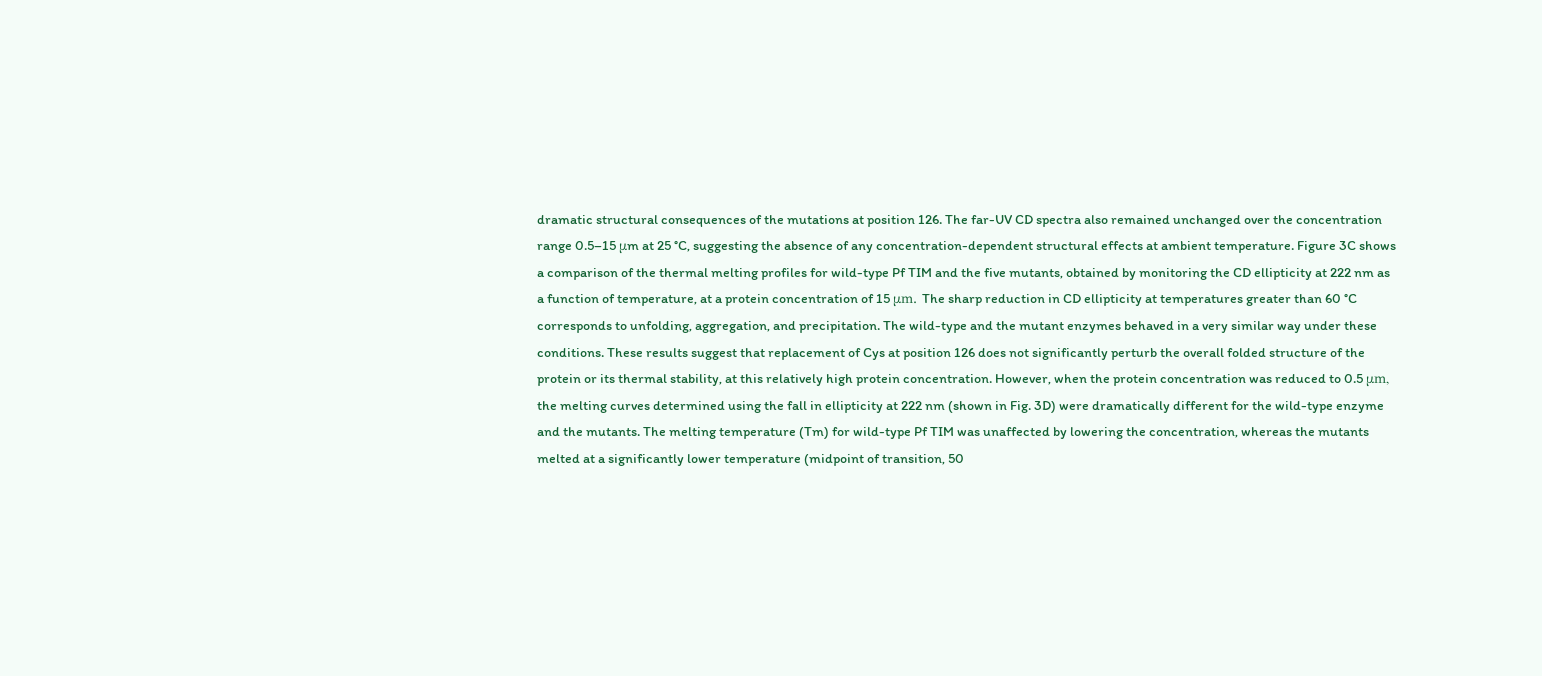dramatic structural consequences of the mutations at position 126. The far-UV CD spectra also remained unchanged over the concentration range 0.5–15 μm at 25 °C, suggesting the absence of any concentration-dependent structural effects at ambient temperature. Figure 3C shows a comparison of the thermal melting profiles for wild-type Pf TIM and the five mutants, obtained by monitoring the CD ellipticity at 222 nm as a function of temperature, at a protein concentration of 15 μm. The sharp reduction in CD ellipticity at temperatures greater than 60 °C corresponds to unfolding, aggregation, and precipitation. The wild-type and the mutant enzymes behaved in a very similar way under these conditions. These results suggest that replacement of Cys at position 126 does not significantly perturb the overall folded structure of the protein or its thermal stability, at this relatively high protein concentration. However, when the protein concentration was reduced to 0.5 μm, the melting curves determined using the fall in ellipticity at 222 nm (shown in Fig. 3D) were dramatically different for the wild-type enzyme and the mutants. The melting temperature (Tm) for wild-type Pf TIM was unaffected by lowering the concentration, whereas the mutants melted at a significantly lower temperature (midpoint of transition, 50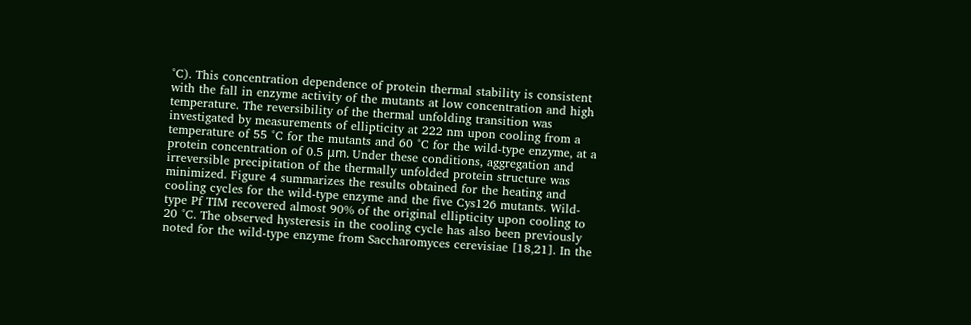°C). This concentration dependence of protein thermal stability is consistent with the fall in enzyme activity of the mutants at low concentration and high temperature. The reversibility of the thermal unfolding transition was investigated by measurements of ellipticity at 222 nm upon cooling from a temperature of 55 °C for the mutants and 60 °C for the wild-type enzyme, at a protein concentration of 0.5 μm. Under these conditions, aggregation and irreversible precipitation of the thermally unfolded protein structure was minimized. Figure 4 summarizes the results obtained for the heating and cooling cycles for the wild-type enzyme and the five Cys126 mutants. Wild-type Pf TIM recovered almost 90% of the original ellipticity upon cooling to 20 °C. The observed hysteresis in the cooling cycle has also been previously noted for the wild-type enzyme from Saccharomyces cerevisiae [18,21]. In the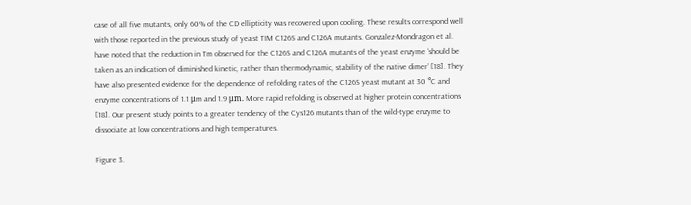case of all five mutants, only 60% of the CD ellipticity was recovered upon cooling. These results correspond well with those reported in the previous study of yeast TIM C126S and C126A mutants. Gonzalez-Mondragon et al. have noted that the reduction in Tm observed for the C126S and C126A mutants of the yeast enzyme ‘should be taken as an indication of diminished kinetic, rather than thermodynamic, stability of the native dimer’ [18]. They have also presented evidence for the dependence of refolding rates of the C126S yeast mutant at 30 °C and enzyme concentrations of 1.1 μm and 1.9 μm. More rapid refolding is observed at higher protein concentrations [18]. Our present study points to a greater tendency of the Cys126 mutants than of the wild-type enzyme to dissociate at low concentrations and high temperatures.

Figure 3.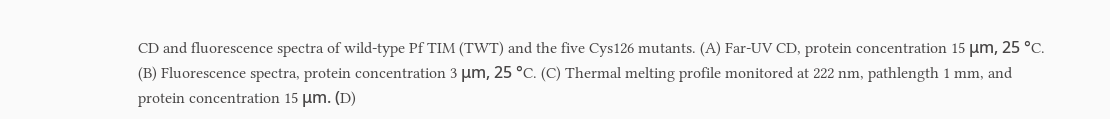CD and fluorescence spectra of wild-type Pf TIM (TWT) and the five Cys126 mutants. (A) Far-UV CD, protein concentration 15 μm, 25 °C. (B) Fluorescence spectra, protein concentration 3 μm, 25 °C. (C) Thermal melting profile monitored at 222 nm, pathlength 1 mm, and protein concentration 15 μm. (D)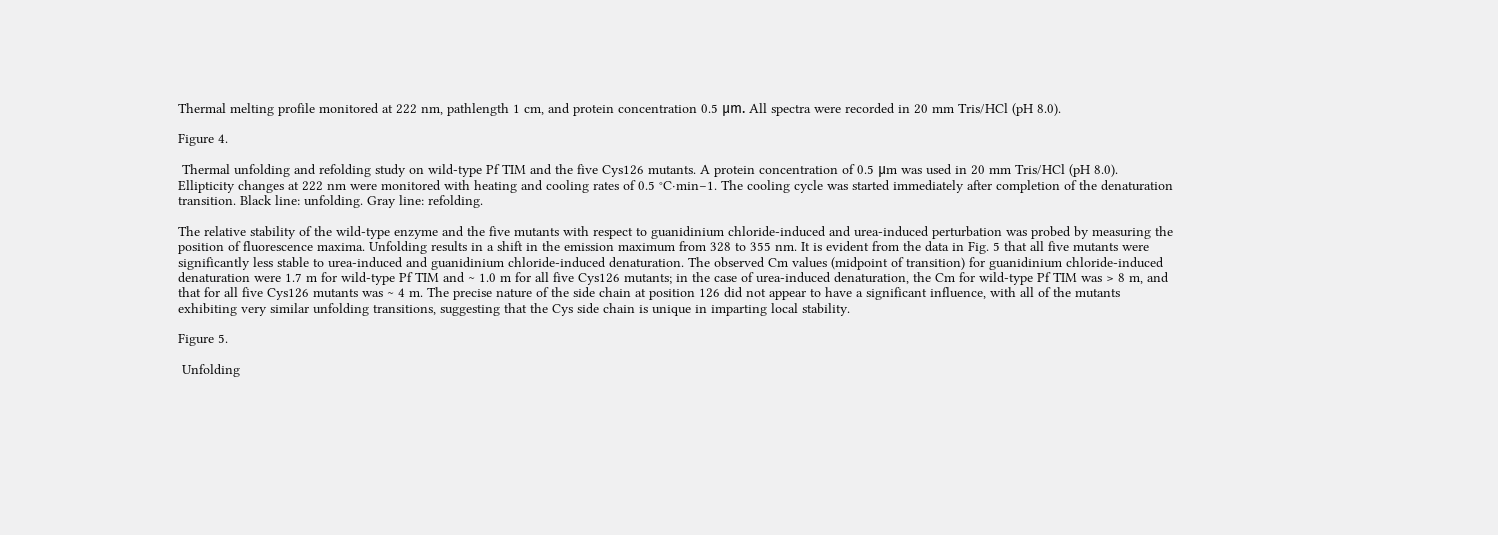Thermal melting profile monitored at 222 nm, pathlength 1 cm, and protein concentration 0.5 μm. All spectra were recorded in 20 mm Tris/HCl (pH 8.0).

Figure 4.

 Thermal unfolding and refolding study on wild-type Pf TIM and the five Cys126 mutants. A protein concentration of 0.5 μm was used in 20 mm Tris/HCl (pH 8.0). Ellipticity changes at 222 nm were monitored with heating and cooling rates of 0.5 °C·min−1. The cooling cycle was started immediately after completion of the denaturation transition. Black line: unfolding. Gray line: refolding.

The relative stability of the wild-type enzyme and the five mutants with respect to guanidinium chloride-induced and urea-induced perturbation was probed by measuring the position of fluorescence maxima. Unfolding results in a shift in the emission maximum from 328 to 355 nm. It is evident from the data in Fig. 5 that all five mutants were significantly less stable to urea-induced and guanidinium chloride-induced denaturation. The observed Cm values (midpoint of transition) for guanidinium chloride-induced denaturation were 1.7 m for wild-type Pf TIM and ∼ 1.0 m for all five Cys126 mutants; in the case of urea-induced denaturation, the Cm for wild-type Pf TIM was > 8 m, and that for all five Cys126 mutants was ∼ 4 m. The precise nature of the side chain at position 126 did not appear to have a significant influence, with all of the mutants exhibiting very similar unfolding transitions, suggesting that the Cys side chain is unique in imparting local stability.

Figure 5.

 Unfolding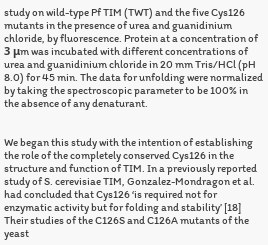study on wild-type Pf TIM (TWT) and the five Cys126 mutants in the presence of urea and guanidinium chloride, by fluorescence. Protein at a concentration of 3 μm was incubated with different concentrations of urea and guanidinium chloride in 20 mm Tris/HCl (pH 8.0) for 45 min. The data for unfolding were normalized by taking the spectroscopic parameter to be 100% in the absence of any denaturant.


We began this study with the intention of establishing the role of the completely conserved Cys126 in the structure and function of TIM. In a previously reported study of S. cerevisiae TIM, Gonzalez-Mondragon et al. had concluded that Cys126 ‘is required not for enzymatic activity but for folding and stability’ [18] Their studies of the C126S and C126A mutants of the yeast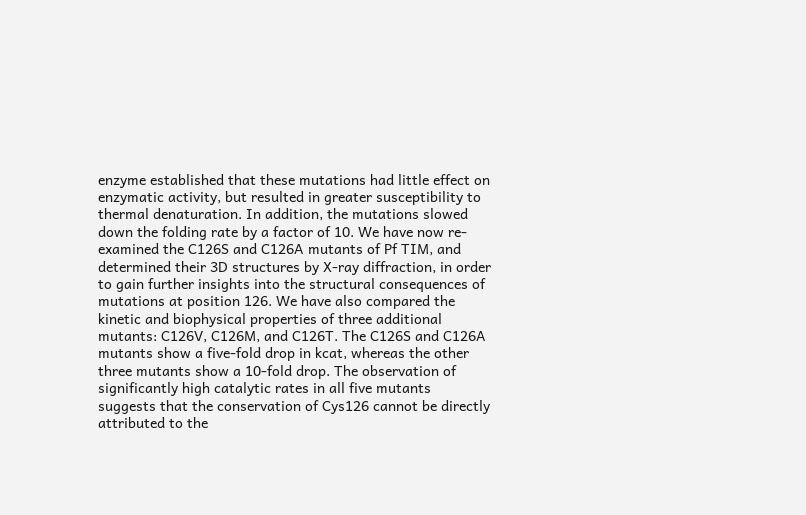enzyme established that these mutations had little effect on enzymatic activity, but resulted in greater susceptibility to thermal denaturation. In addition, the mutations slowed down the folding rate by a factor of 10. We have now re-examined the C126S and C126A mutants of Pf TIM, and determined their 3D structures by X-ray diffraction, in order to gain further insights into the structural consequences of mutations at position 126. We have also compared the kinetic and biophysical properties of three additional mutants: C126V, C126M, and C126T. The C126S and C126A mutants show a five-fold drop in kcat, whereas the other three mutants show a 10-fold drop. The observation of significantly high catalytic rates in all five mutants suggests that the conservation of Cys126 cannot be directly attributed to the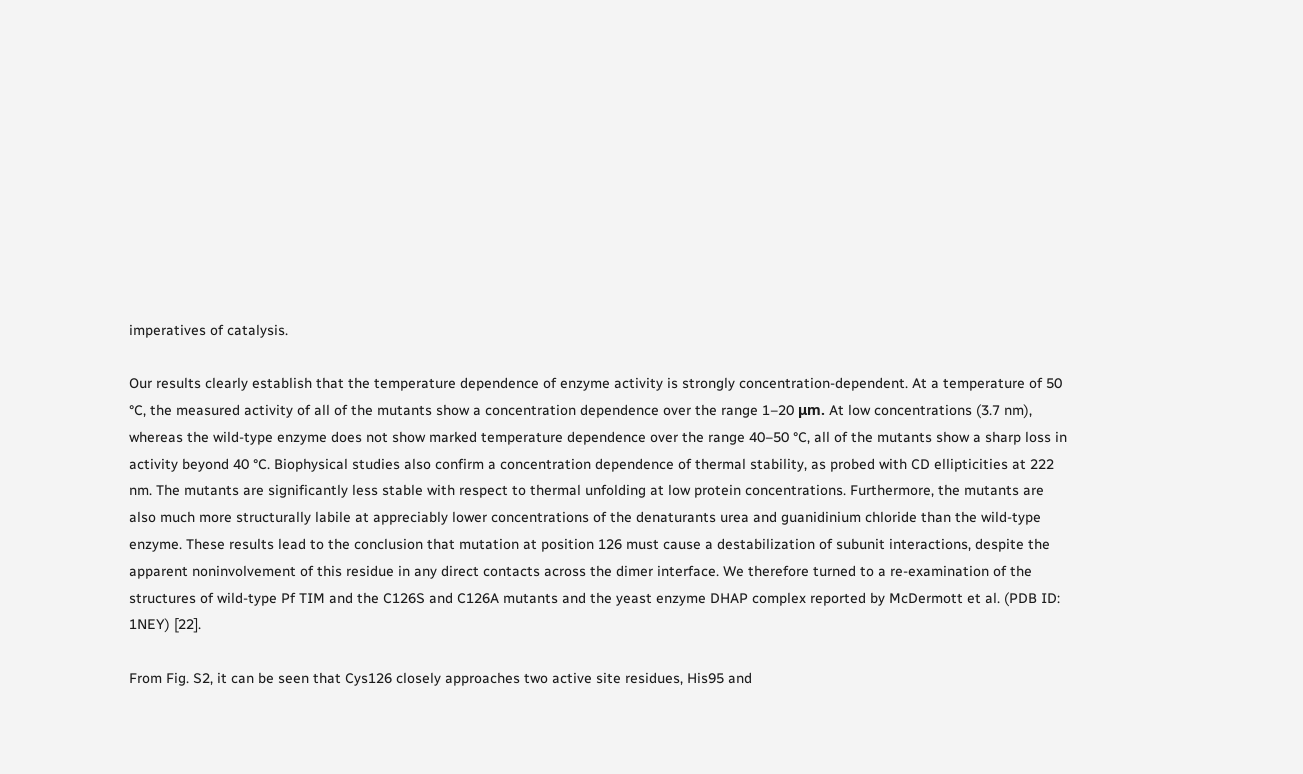imperatives of catalysis.

Our results clearly establish that the temperature dependence of enzyme activity is strongly concentration-dependent. At a temperature of 50 °C, the measured activity of all of the mutants show a concentration dependence over the range 1–20 μm. At low concentrations (3.7 nm), whereas the wild-type enzyme does not show marked temperature dependence over the range 40–50 °C, all of the mutants show a sharp loss in activity beyond 40 °C. Biophysical studies also confirm a concentration dependence of thermal stability, as probed with CD ellipticities at 222 nm. The mutants are significantly less stable with respect to thermal unfolding at low protein concentrations. Furthermore, the mutants are also much more structurally labile at appreciably lower concentrations of the denaturants urea and guanidinium chloride than the wild-type enzyme. These results lead to the conclusion that mutation at position 126 must cause a destabilization of subunit interactions, despite the apparent noninvolvement of this residue in any direct contacts across the dimer interface. We therefore turned to a re-examination of the structures of wild-type Pf TIM and the C126S and C126A mutants and the yeast enzyme DHAP complex reported by McDermott et al. (PDB ID: 1NEY) [22].

From Fig. S2, it can be seen that Cys126 closely approaches two active site residues, His95 and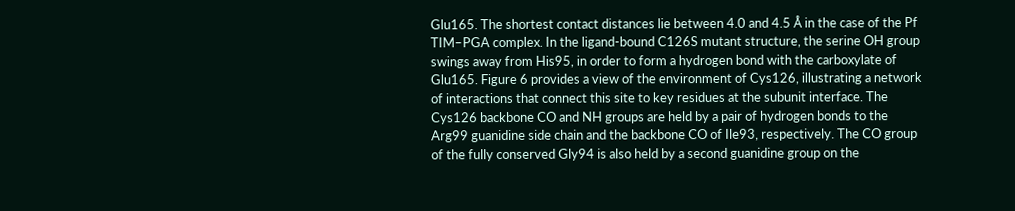Glu165. The shortest contact distances lie between 4.0 and 4.5 Å in the case of the Pf TIM–PGA complex. In the ligand-bound C126S mutant structure, the serine OH group swings away from His95, in order to form a hydrogen bond with the carboxylate of Glu165. Figure 6 provides a view of the environment of Cys126, illustrating a network of interactions that connect this site to key residues at the subunit interface. The Cys126 backbone CO and NH groups are held by a pair of hydrogen bonds to the Arg99 guanidine side chain and the backbone CO of Ile93, respectively. The CO group of the fully conserved Gly94 is also held by a second guanidine group on the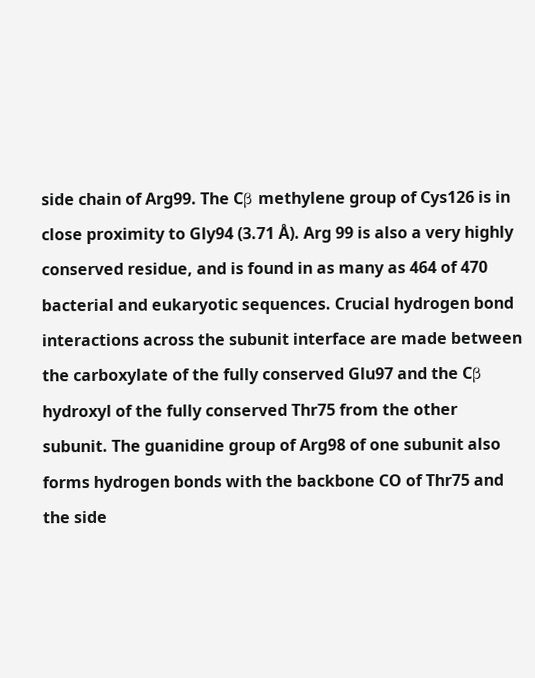side chain of Arg99. The Cβ methylene group of Cys126 is in close proximity to Gly94 (3.71 Å). Arg 99 is also a very highly conserved residue, and is found in as many as 464 of 470 bacterial and eukaryotic sequences. Crucial hydrogen bond interactions across the subunit interface are made between the carboxylate of the fully conserved Glu97 and the Cβ hydroxyl of the fully conserved Thr75 from the other subunit. The guanidine group of Arg98 of one subunit also forms hydrogen bonds with the backbone CO of Thr75 and the side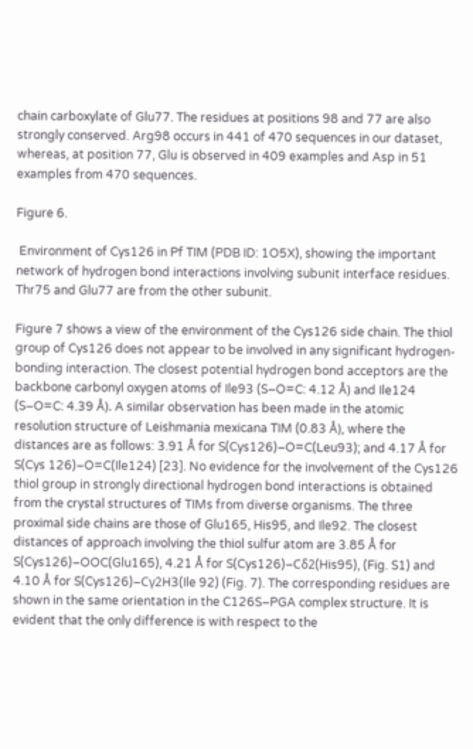chain carboxylate of Glu77. The residues at positions 98 and 77 are also strongly conserved. Arg98 occurs in 441 of 470 sequences in our dataset, whereas, at position 77, Glu is observed in 409 examples and Asp in 51 examples from 470 sequences.

Figure 6.

 Environment of Cys126 in Pf TIM (PDB ID: 1O5X), showing the important network of hydrogen bond interactions involving subunit interface residues. Thr75 and Glu77 are from the other subunit.

Figure 7 shows a view of the environment of the Cys126 side chain. The thiol group of Cys126 does not appear to be involved in any significant hydrogen-bonding interaction. The closest potential hydrogen bond acceptors are the backbone carbonyl oxygen atoms of Ile93 (S–O=C: 4.12 Å) and Ile124 (S–O=C: 4.39 Å). A similar observation has been made in the atomic resolution structure of Leishmania mexicana TIM (0.83 Å), where the distances are as follows: 3.91 Å for S(Cys126)–O=C(Leu93); and 4.17 Å for S(Cys 126)–O=C(Ile124) [23]. No evidence for the involvement of the Cys126 thiol group in strongly directional hydrogen bond interactions is obtained from the crystal structures of TIMs from diverse organisms. The three proximal side chains are those of Glu165, His95, and Ile92. The closest distances of approach involving the thiol sulfur atom are 3.85 Å for S(Cys126)–OOC(Glu165), 4.21 Å for S(Cys126)–Cδ2(His95), (Fig. S1) and 4.10 Å for S(Cys126)–Cγ2H3(Ile 92) (Fig. 7). The corresponding residues are shown in the same orientation in the C126S–PGA complex structure. It is evident that the only difference is with respect to the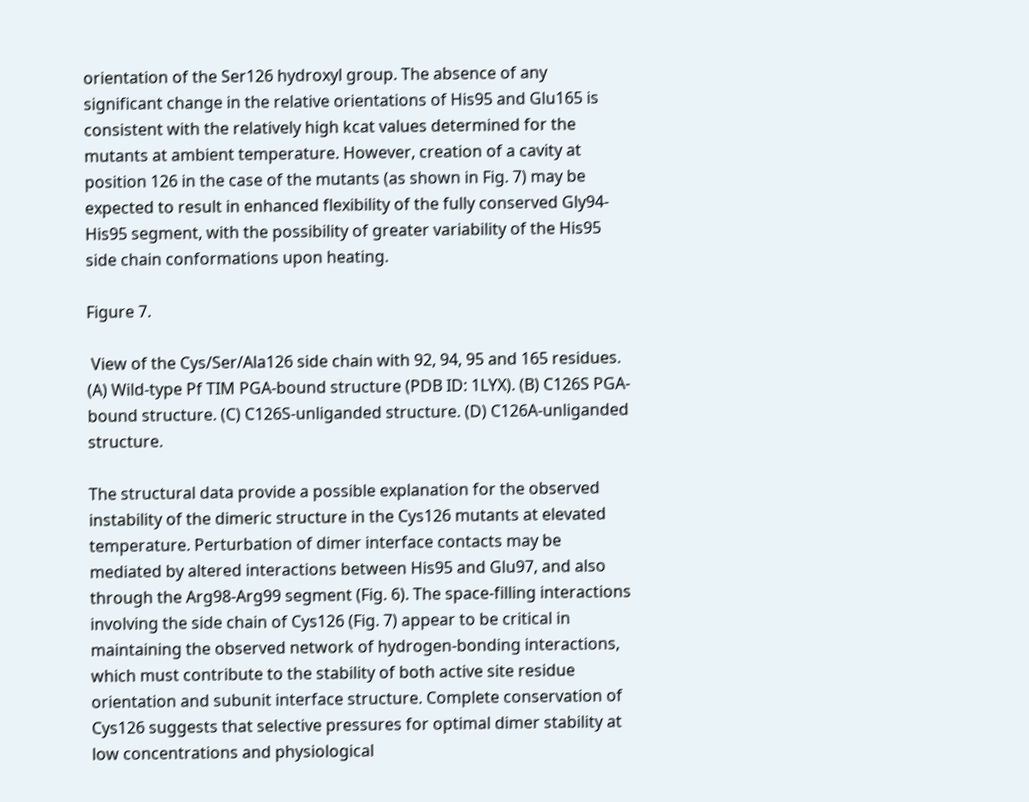orientation of the Ser126 hydroxyl group. The absence of any significant change in the relative orientations of His95 and Glu165 is consistent with the relatively high kcat values determined for the mutants at ambient temperature. However, creation of a cavity at position 126 in the case of the mutants (as shown in Fig. 7) may be expected to result in enhanced flexibility of the fully conserved Gly94-His95 segment, with the possibility of greater variability of the His95 side chain conformations upon heating.

Figure 7.

 View of the Cys/Ser/Ala126 side chain with 92, 94, 95 and 165 residues. (A) Wild-type Pf TIM PGA-bound structure (PDB ID: 1LYX). (B) C126S PGA-bound structure. (C) C126S-unliganded structure. (D) C126A-unliganded structure.

The structural data provide a possible explanation for the observed instability of the dimeric structure in the Cys126 mutants at elevated temperature. Perturbation of dimer interface contacts may be mediated by altered interactions between His95 and Glu97, and also through the Arg98-Arg99 segment (Fig. 6). The space-filling interactions involving the side chain of Cys126 (Fig. 7) appear to be critical in maintaining the observed network of hydrogen-bonding interactions, which must contribute to the stability of both active site residue orientation and subunit interface structure. Complete conservation of Cys126 suggests that selective pressures for optimal dimer stability at low concentrations and physiological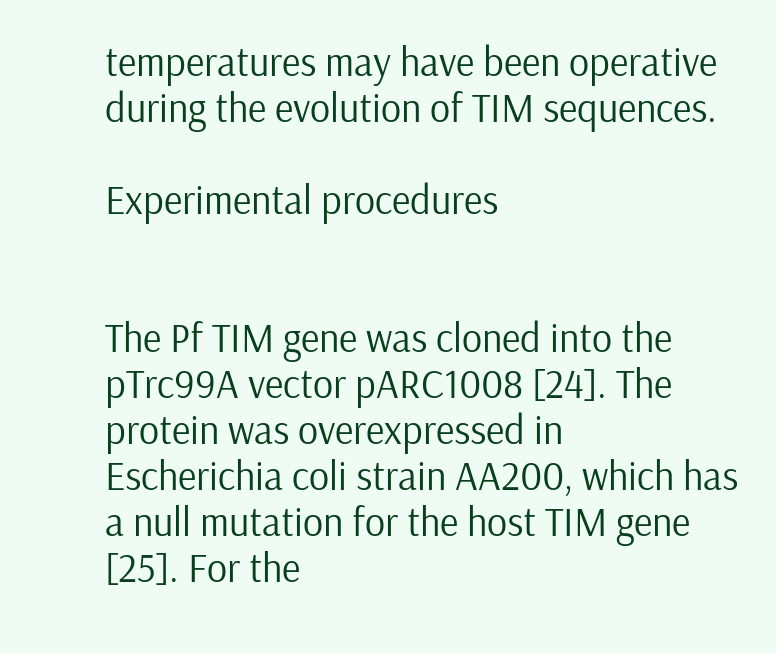temperatures may have been operative during the evolution of TIM sequences.

Experimental procedures


The Pf TIM gene was cloned into the pTrc99A vector pARC1008 [24]. The protein was overexpressed in Escherichia coli strain AA200, which has a null mutation for the host TIM gene [25]. For the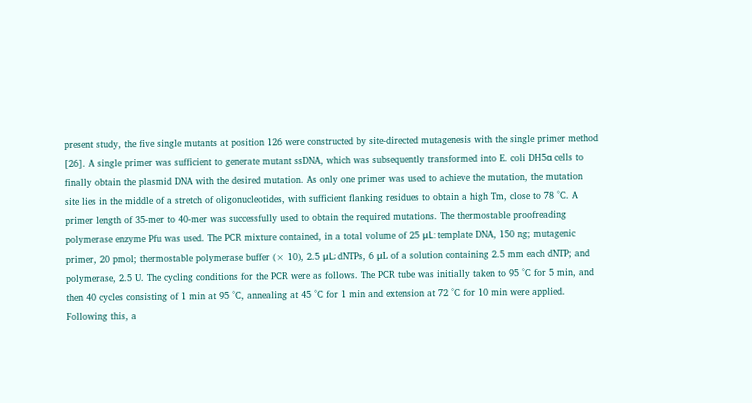present study, the five single mutants at position 126 were constructed by site-directed mutagenesis with the single primer method [26]. A single primer was sufficient to generate mutant ssDNA, which was subsequently transformed into E. coli DH5α cells to finally obtain the plasmid DNA with the desired mutation. As only one primer was used to achieve the mutation, the mutation site lies in the middle of a stretch of oligonucleotides, with sufficient flanking residues to obtain a high Tm, close to 78 °C. A primer length of 35-mer to 40-mer was successfully used to obtain the required mutations. The thermostable proofreading polymerase enzyme Pfu was used. The PCR mixture contained, in a total volume of 25 μL: template DNA, 150 ng; mutagenic primer, 20 pmol; thermostable polymerase buffer (× 10), 2.5 μL; dNTPs, 6 μL of a solution containing 2.5 mm each dNTP; and polymerase, 2.5 U. The cycling conditions for the PCR were as follows. The PCR tube was initially taken to 95 °C for 5 min, and then 40 cycles consisting of 1 min at 95 °C, annealing at 45 °C for 1 min and extension at 72 °C for 10 min were applied. Following this, a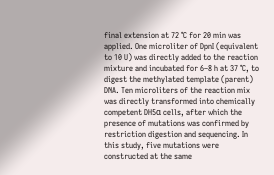final extension at 72 °C for 20 min was applied. One microliter of DpnI (equivalent to 10 U) was directly added to the reaction mixture and incubated for 6–8 h at 37 °C, to digest the methylated template (parent) DNA. Ten microliters of the reaction mix was directly transformed into chemically competent DH5α cells, after which the presence of mutations was confirmed by restriction digestion and sequencing. In this study, five mutations were constructed at the same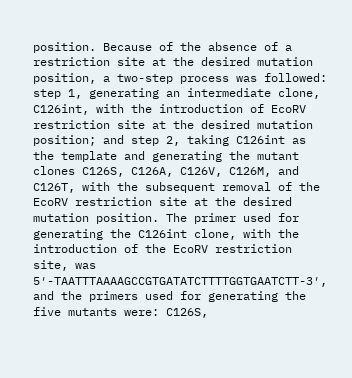position. Because of the absence of a restriction site at the desired mutation position, a two-step process was followed: step 1, generating an intermediate clone, C126int, with the introduction of EcoRV restriction site at the desired mutation position; and step 2, taking C126int as the template and generating the mutant clones C126S, C126A, C126V, C126M, and C126T, with the subsequent removal of the EcoRV restriction site at the desired mutation position. The primer used for generating the C126int clone, with the introduction of the EcoRV restriction site, was 5′-TAATTTAAAAGCCGTGATATCTTTTGGTGAATCTT-3′, and the primers used for generating the five mutants were: C126S,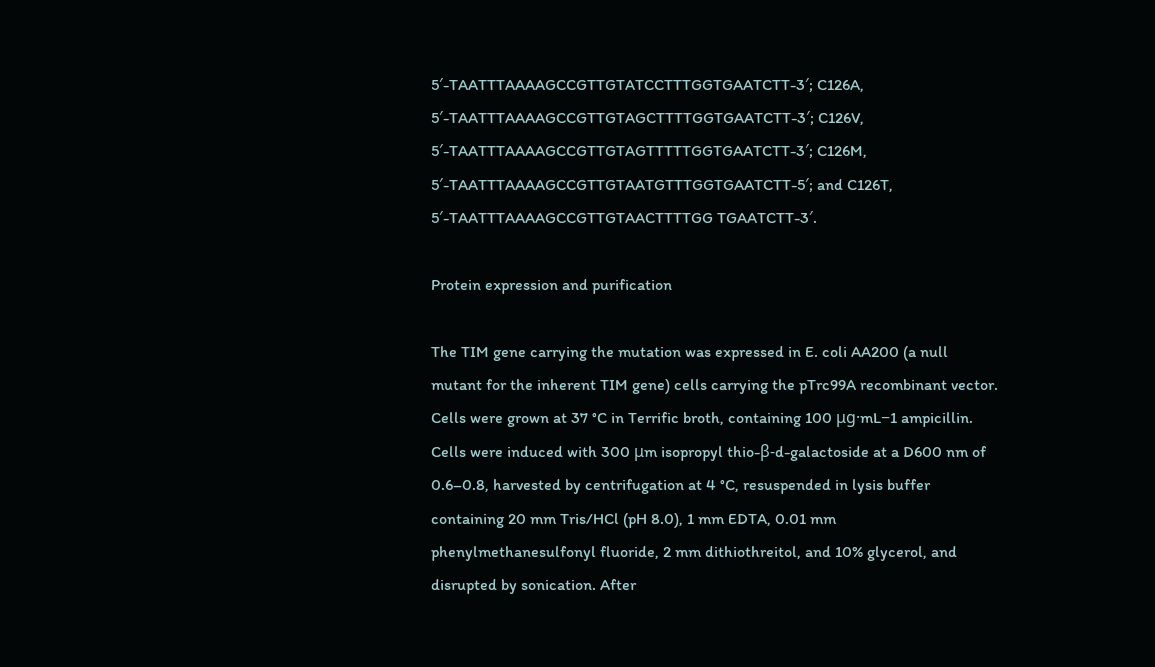5′-TAATTTAAAAGCCGTTGTATCCTTTGGTGAATCTT-3′; C126A, 5′-TAATTTAAAAGCCGTTGTAGCTTTTGGTGAATCTT-3′; C126V, 5′-TAATTTAAAAGCCGTTGTAGTTTTTGGTGAATCTT-3′; C126M, 5′-TAATTTAAAAGCCGTTGTAATGTTTGGTGAATCTT-5′; and C126T, 5′-TAATTTAAAAGCCGTTGTAACTTTTGG TGAATCTT-3′.

Protein expression and purification

The TIM gene carrying the mutation was expressed in E. coli AA200 (a null mutant for the inherent TIM gene) cells carrying the pTrc99A recombinant vector. Cells were grown at 37 °C in Terrific broth, containing 100 μg·mL−1 ampicillin. Cells were induced with 300 μm isopropyl thio-β-d-galactoside at a D600 nm of 0.6–0.8, harvested by centrifugation at 4 °C, resuspended in lysis buffer containing 20 mm Tris/HCl (pH 8.0), 1 mm EDTA, 0.01 mm phenylmethanesulfonyl fluoride, 2 mm dithiothreitol, and 10% glycerol, and disrupted by sonication. After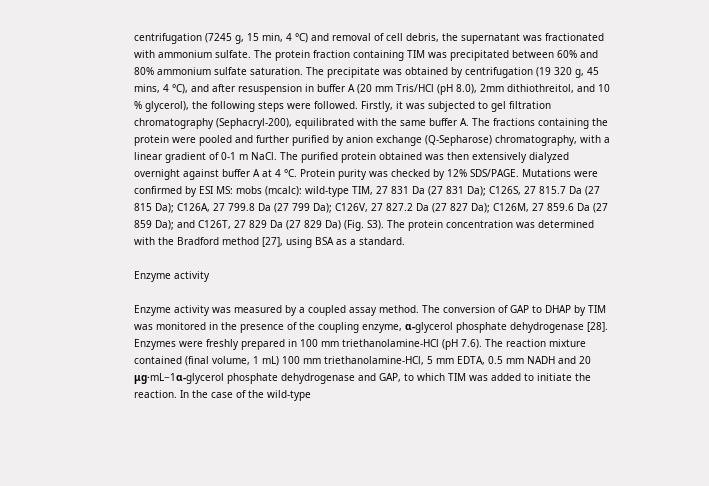centrifugation (7245 g, 15 min, 4 °C) and removal of cell debris, the supernatant was fractionated with ammonium sulfate. The protein fraction containing TIM was precipitated between 60% and 80% ammonium sulfate saturation. The precipitate was obtained by centrifugation (19 320 g, 45 mins, 4 °C), and after resuspension in buffer A (20 mm Tris/HCl (pH 8.0), 2mm dithiothreitol, and 10 % glycerol), the following steps were followed. Firstly, it was subjected to gel filtration chromatography (Sephacryl-200), equilibrated with the same buffer A. The fractions containing the protein were pooled and further purified by anion exchange (Q-Sepharose) chromatography, with a linear gradient of 0-1 m NaCl. The purified protein obtained was then extensively dialyzed overnight against buffer A at 4 °C. Protein purity was checked by 12% SDS/PAGE. Mutations were confirmed by ESI MS: mobs (mcalc): wild-type TIM, 27 831 Da (27 831 Da); C126S, 27 815.7 Da (27 815 Da); C126A, 27 799.8 Da (27 799 Da); C126V, 27 827.2 Da (27 827 Da); C126M, 27 859.6 Da (27 859 Da); and C126T, 27 829 Da (27 829 Da) (Fig. S3). The protein concentration was determined with the Bradford method [27], using BSA as a standard.

Enzyme activity

Enzyme activity was measured by a coupled assay method. The conversion of GAP to DHAP by TIM was monitored in the presence of the coupling enzyme, α-glycerol phosphate dehydrogenase [28]. Enzymes were freshly prepared in 100 mm triethanolamine-HCl (pH 7.6). The reaction mixture contained (final volume, 1 mL) 100 mm triethanolamine-HCl, 5 mm EDTA, 0.5 mm NADH and 20 μg·mL−1α-glycerol phosphate dehydrogenase and GAP, to which TIM was added to initiate the reaction. In the case of the wild-type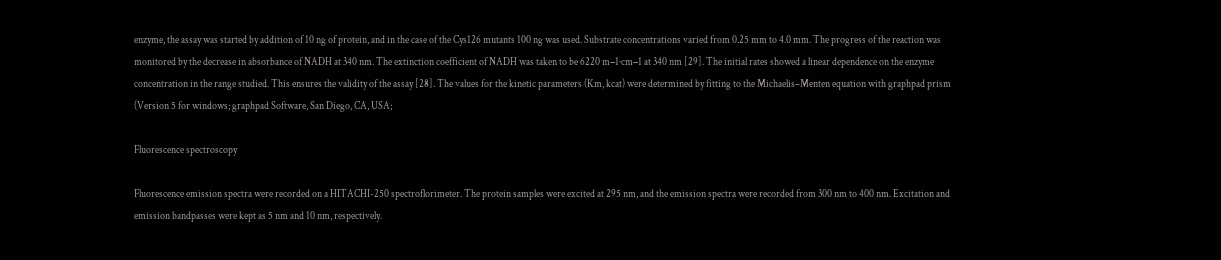enzyme, the assay was started by addition of 10 ng of protein, and in the case of the Cys126 mutants 100 ng was used. Substrate concentrations varied from 0.25 mm to 4.0 mm. The progress of the reaction was monitored by the decrease in absorbance of NADH at 340 nm. The extinction coefficient of NADH was taken to be 6220 m−1·cm−1 at 340 nm [29]. The initial rates showed a linear dependence on the enzyme concentration in the range studied. This ensures the validity of the assay [28]. The values for the kinetic parameters (Km, kcat) were determined by fitting to the Michaelis–Menten equation with graphpad prism (Version 5 for windows; graphpad Software, San Diego, CA, USA;

Fluorescence spectroscopy

Fluorescence emission spectra were recorded on a HITACHI-250 spectroflorimeter. The protein samples were excited at 295 nm, and the emission spectra were recorded from 300 nm to 400 nm. Excitation and emission bandpasses were kept as 5 nm and 10 nm, respectively.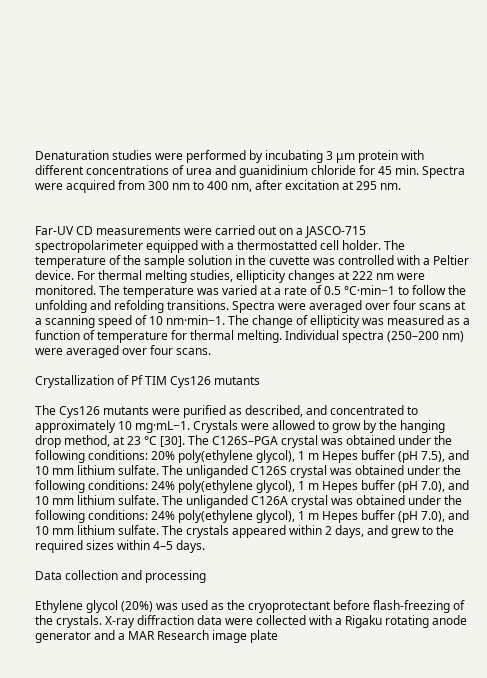Denaturation studies were performed by incubating 3 μm protein with different concentrations of urea and guanidinium chloride for 45 min. Spectra were acquired from 300 nm to 400 nm, after excitation at 295 nm.


Far-UV CD measurements were carried out on a JASCO-715 spectropolarimeter equipped with a thermostatted cell holder. The temperature of the sample solution in the cuvette was controlled with a Peltier device. For thermal melting studies, ellipticity changes at 222 nm were monitored. The temperature was varied at a rate of 0.5 °C·min−1 to follow the unfolding and refolding transitions. Spectra were averaged over four scans at a scanning speed of 10 nm·min−1. The change of ellipticity was measured as a function of temperature for thermal melting. Individual spectra (250–200 nm) were averaged over four scans.

Crystallization of Pf TIM Cys126 mutants

The Cys126 mutants were purified as described, and concentrated to approximately 10 mg·mL−1. Crystals were allowed to grow by the hanging drop method, at 23 °C [30]. The C126S–PGA crystal was obtained under the following conditions: 20% poly(ethylene glycol), 1 m Hepes buffer (pH 7.5), and 10 mm lithium sulfate. The unliganded C126S crystal was obtained under the following conditions: 24% poly(ethylene glycol), 1 m Hepes buffer (pH 7.0), and 10 mm lithium sulfate. The unliganded C126A crystal was obtained under the following conditions: 24% poly(ethylene glycol), 1 m Hepes buffer (pH 7.0), and 10 mm lithium sulfate. The crystals appeared within 2 days, and grew to the required sizes within 4–5 days.

Data collection and processing

Ethylene glycol (20%) was used as the cryoprotectant before flash-freezing of the crystals. X-ray diffraction data were collected with a Rigaku rotating anode generator and a MAR Research image plate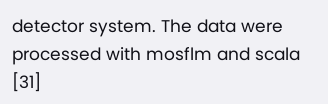detector system. The data were processed with mosflm and scala [31]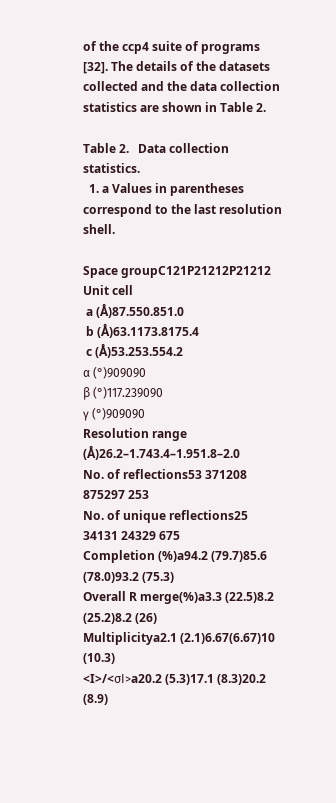of the ccp4 suite of programs [32]. The details of the datasets collected and the data collection statistics are shown in Table 2.

Table 2.   Data collection statistics.
  1. a Values in parentheses correspond to the last resolution shell.

Space groupC121P21212P21212
Unit cell
 a (Å)87.550.851.0
 b (Å)63.1173.8175.4
 c (Å)53.253.554.2
α (°)909090
β (°)117.239090
γ (°)909090
Resolution range (Å)26.2–1.743.4–1.951.8–2.0
No. of reflections53 371208 875297 253
No. of unique reflections25 34131 24329 675
Completion (%)a94.2 (79.7)85.6 (78.0)93.2 (75.3)
Overall R merge(%)a3.3 (22.5)8.2 (25.2)8.2 (26)
Multiplicitya2.1 (2.1)6.67(6.67)10 (10.3)
<I>/<σI>a20.2 (5.3)17.1 (8.3)20.2 (8.9)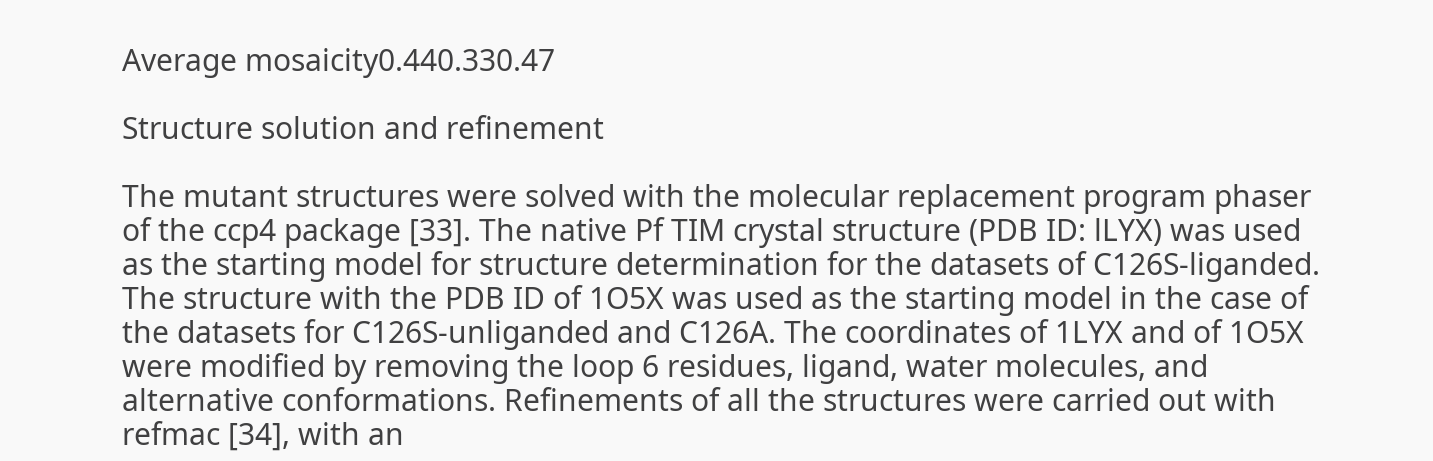Average mosaicity0.440.330.47

Structure solution and refinement

The mutant structures were solved with the molecular replacement program phaser of the ccp4 package [33]. The native Pf TIM crystal structure (PDB ID: lLYX) was used as the starting model for structure determination for the datasets of C126S-liganded. The structure with the PDB ID of 1O5X was used as the starting model in the case of the datasets for C126S-unliganded and C126A. The coordinates of 1LYX and of 1O5X were modified by removing the loop 6 residues, ligand, water molecules, and alternative conformations. Refinements of all the structures were carried out with refmac [34], with an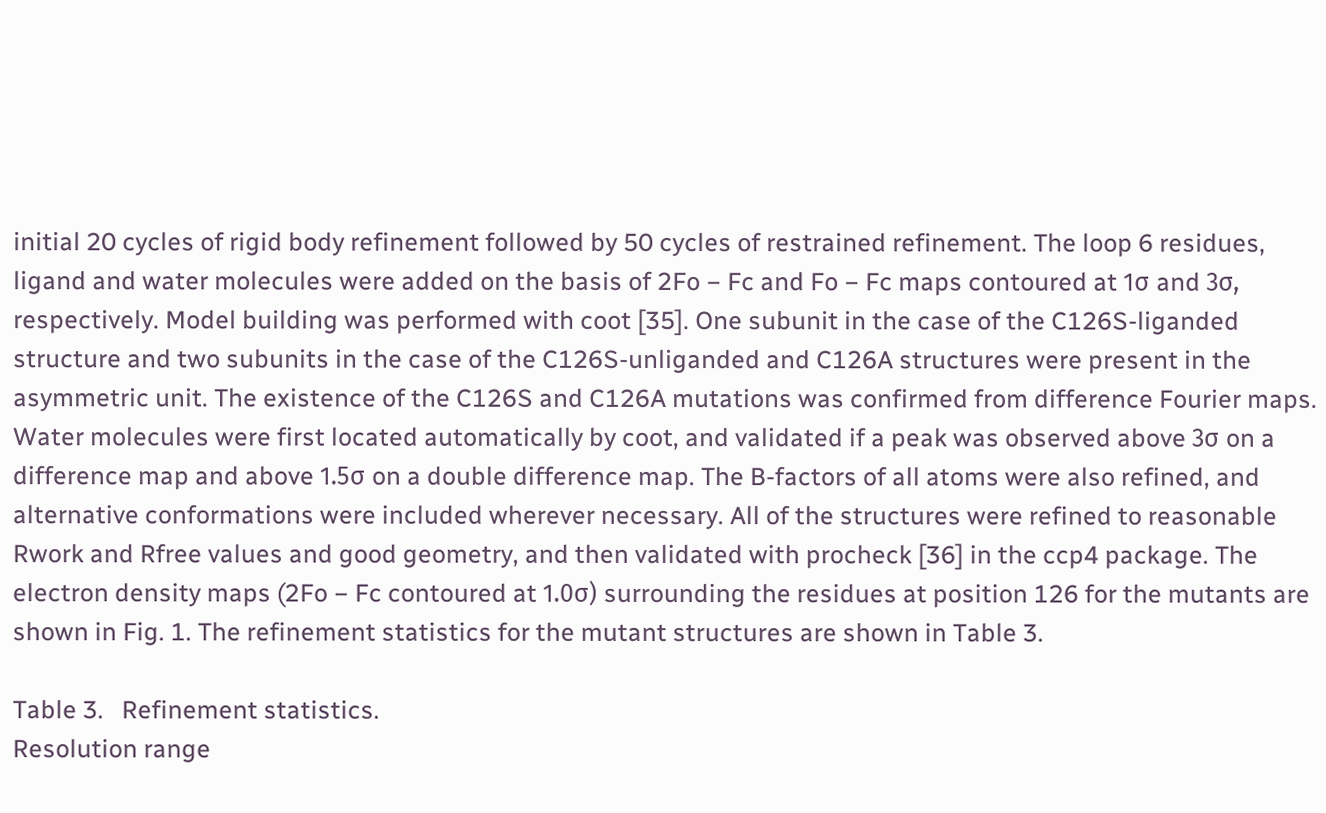initial 20 cycles of rigid body refinement followed by 50 cycles of restrained refinement. The loop 6 residues, ligand and water molecules were added on the basis of 2Fo − Fc and Fo − Fc maps contoured at 1σ and 3σ, respectively. Model building was performed with coot [35]. One subunit in the case of the C126S-liganded structure and two subunits in the case of the C126S-unliganded and C126A structures were present in the asymmetric unit. The existence of the C126S and C126A mutations was confirmed from difference Fourier maps. Water molecules were first located automatically by coot, and validated if a peak was observed above 3σ on a difference map and above 1.5σ on a double difference map. The B-factors of all atoms were also refined, and alternative conformations were included wherever necessary. All of the structures were refined to reasonable Rwork and Rfree values and good geometry, and then validated with procheck [36] in the ccp4 package. The electron density maps (2Fo − Fc contoured at 1.0σ) surrounding the residues at position 126 for the mutants are shown in Fig. 1. The refinement statistics for the mutant structures are shown in Table 3.

Table 3.   Refinement statistics.
Resolution range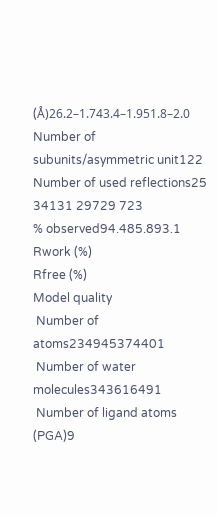(Å)26.2–1.743.4–1.951.8–2.0
Number of subunits/asymmetric unit122
Number of used reflections25 34131 29729 723
% observed94.485.893.1
Rwork (%)
Rfree (%)
Model quality
 Number of atoms234945374401
 Number of water molecules343616491
 Number of ligand atoms (PGA)9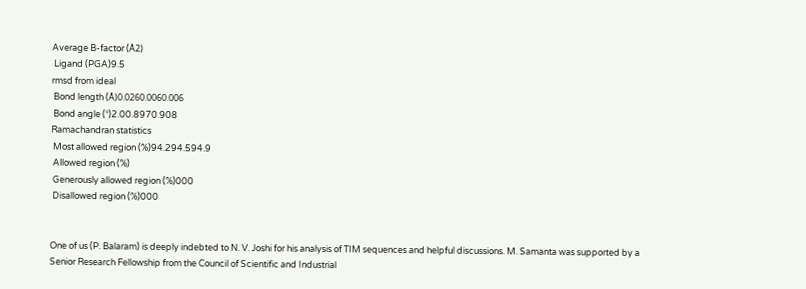Average B-factor (Å2)
 Ligand (PGA)9.5
rmsd from ideal
 Bond length (Å)0.0260.0060.006
 Bond angle (°)2.00.8970.908
Ramachandran statistics
 Most allowed region (%)94.294.594.9
 Allowed region (%)
 Generously allowed region (%)000
 Disallowed region (%)000


One of us (P. Balaram) is deeply indebted to N. V. Joshi for his analysis of TIM sequences and helpful discussions. M. Samanta was supported by a Senior Research Fellowship from the Council of Scientific and Industrial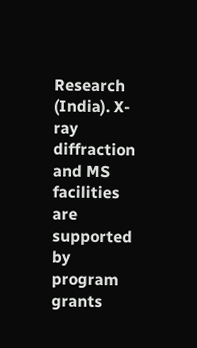Research (India). X-ray diffraction and MS facilities are supported by program grants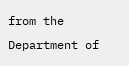from the Department of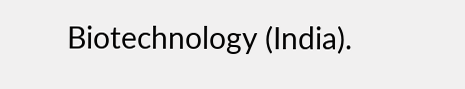Biotechnology (India).